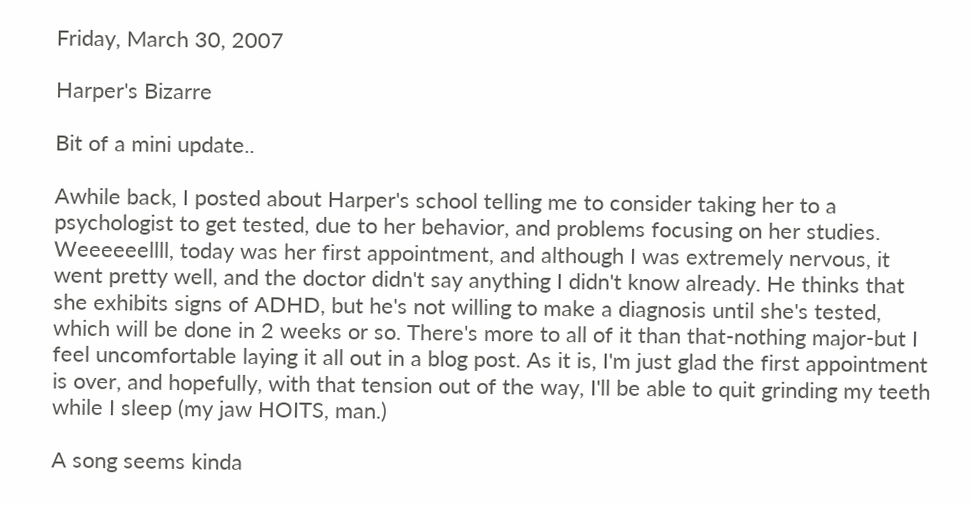Friday, March 30, 2007

Harper's Bizarre

Bit of a mini update..

Awhile back, I posted about Harper's school telling me to consider taking her to a psychologist to get tested, due to her behavior, and problems focusing on her studies. Weeeeeellll, today was her first appointment, and although I was extremely nervous, it went pretty well, and the doctor didn't say anything I didn't know already. He thinks that she exhibits signs of ADHD, but he's not willing to make a diagnosis until she's tested, which will be done in 2 weeks or so. There's more to all of it than that-nothing major-but I feel uncomfortable laying it all out in a blog post. As it is, I'm just glad the first appointment is over, and hopefully, with that tension out of the way, I'll be able to quit grinding my teeth while I sleep (my jaw HOITS, man.)

A song seems kinda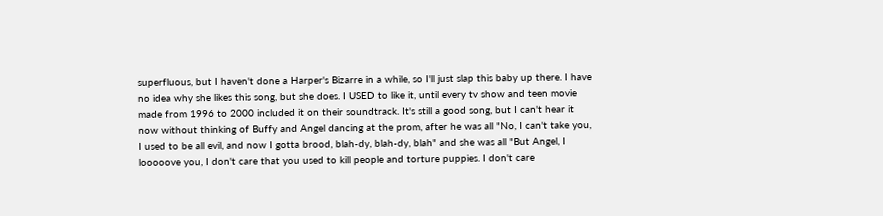superfluous, but I haven't done a Harper's Bizarre in a while, so I'll just slap this baby up there. I have no idea why she likes this song, but she does. I USED to like it, until every tv show and teen movie made from 1996 to 2000 included it on their soundtrack. It's still a good song, but I can't hear it now without thinking of Buffy and Angel dancing at the prom, after he was all "No, I can't take you, I used to be all evil, and now I gotta brood, blah-dy, blah-dy, blah" and she was all "But Angel, I looooove you, I don't care that you used to kill people and torture puppies. I don't care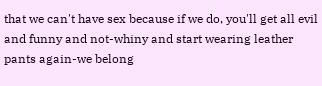that we can't have sex because if we do, you'll get all evil and funny and not-whiny and start wearing leather pants again-we belong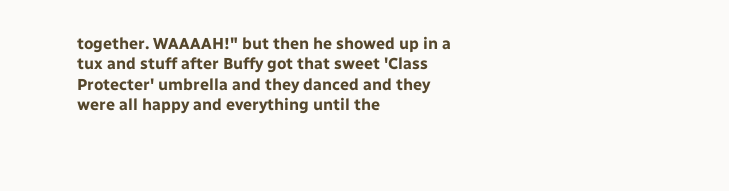together. WAAAAH!" but then he showed up in a tux and stuff after Buffy got that sweet 'Class Protecter' umbrella and they danced and they were all happy and everything until the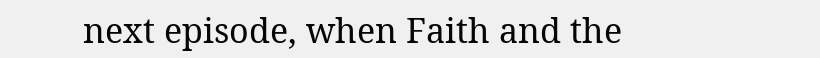next episode, when Faith and the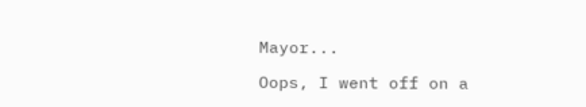Mayor...

Oops, I went off on a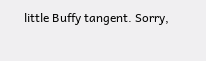little Buffy tangent. Sorry,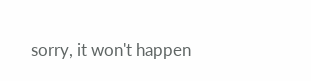sorry, it won't happen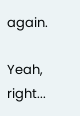again.

Yeah, right...